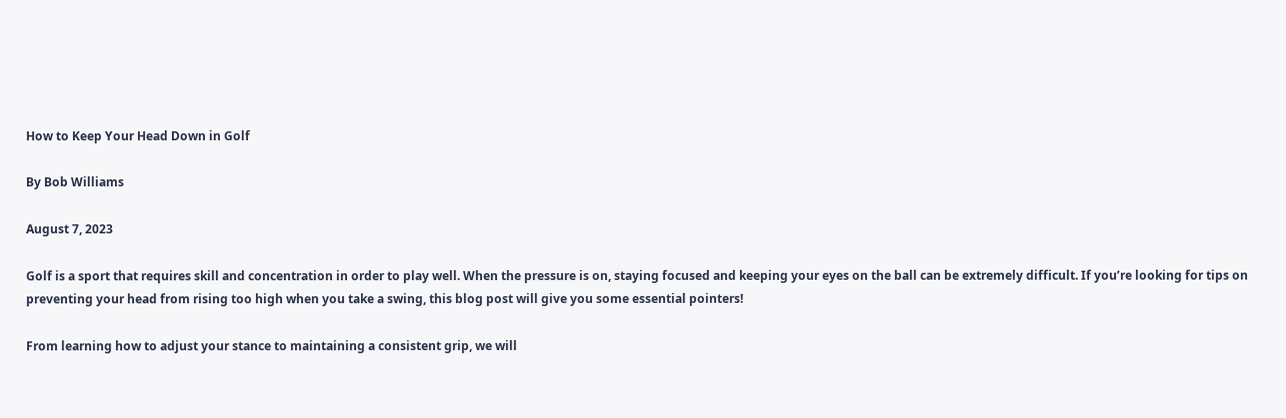How to Keep Your Head Down in Golf

By Bob Williams

August 7, 2023

Golf is a sport that requires skill and concentration in order to play well. When the pressure is on, staying focused and keeping your eyes on the ball can be extremely difficult. If you’re looking for tips on preventing your head from rising too high when you take a swing, this blog post will give you some essential pointers!

From learning how to adjust your stance to maintaining a consistent grip, we will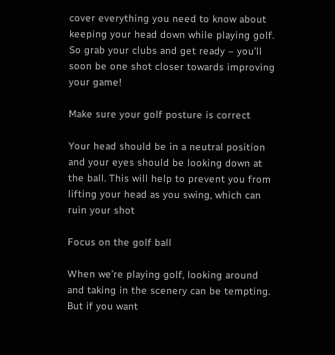cover everything you need to know about keeping your head down while playing golf. So grab your clubs and get ready – you’ll soon be one shot closer towards improving your game!

Make sure your golf posture is correct

Your head should be in a neutral position and your eyes should be looking down at the ball. This will help to prevent you from lifting your head as you swing, which can ruin your shot

Focus on the golf ball

When we’re playing golf, looking around and taking in the scenery can be tempting. But if you want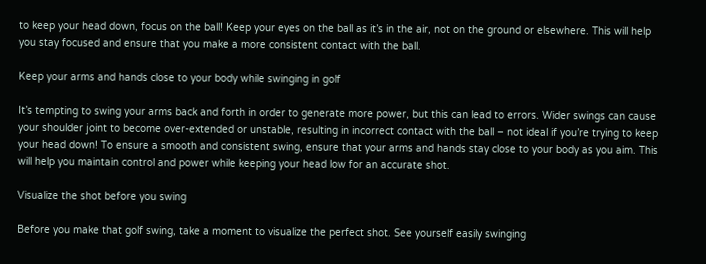to keep your head down, focus on the ball! Keep your eyes on the ball as it’s in the air, not on the ground or elsewhere. This will help you stay focused and ensure that you make a more consistent contact with the ball.

Keep your arms and hands close to your body while swinging in golf

It’s tempting to swing your arms back and forth in order to generate more power, but this can lead to errors. Wider swings can cause your shoulder joint to become over-extended or unstable, resulting in incorrect contact with the ball – not ideal if you’re trying to keep your head down! To ensure a smooth and consistent swing, ensure that your arms and hands stay close to your body as you aim. This will help you maintain control and power while keeping your head low for an accurate shot.

Visualize the shot before you swing

Before you make that golf swing, take a moment to visualize the perfect shot. See yourself easily swinging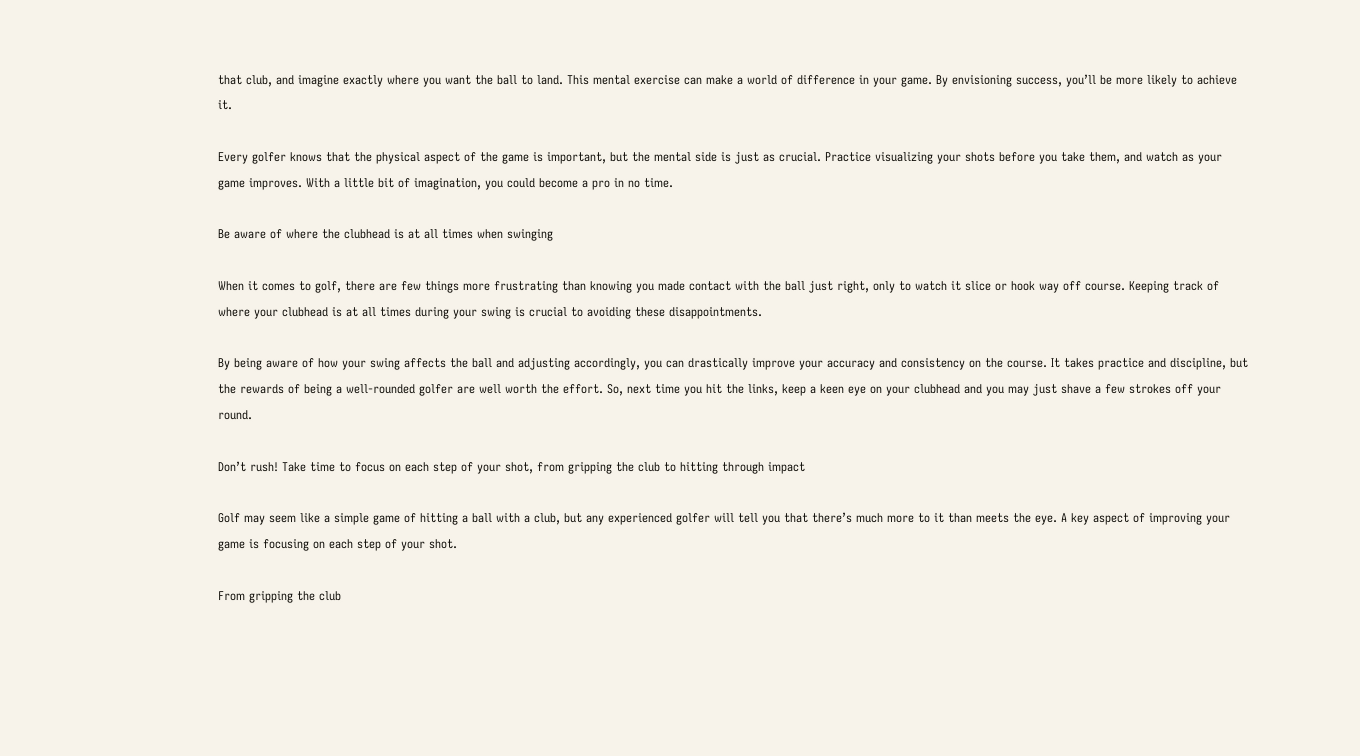that club, and imagine exactly where you want the ball to land. This mental exercise can make a world of difference in your game. By envisioning success, you’ll be more likely to achieve it.

Every golfer knows that the physical aspect of the game is important, but the mental side is just as crucial. Practice visualizing your shots before you take them, and watch as your game improves. With a little bit of imagination, you could become a pro in no time.

Be aware of where the clubhead is at all times when swinging

When it comes to golf, there are few things more frustrating than knowing you made contact with the ball just right, only to watch it slice or hook way off course. Keeping track of where your clubhead is at all times during your swing is crucial to avoiding these disappointments.

By being aware of how your swing affects the ball and adjusting accordingly, you can drastically improve your accuracy and consistency on the course. It takes practice and discipline, but the rewards of being a well-rounded golfer are well worth the effort. So, next time you hit the links, keep a keen eye on your clubhead and you may just shave a few strokes off your round.

Don’t rush! Take time to focus on each step of your shot, from gripping the club to hitting through impact

Golf may seem like a simple game of hitting a ball with a club, but any experienced golfer will tell you that there’s much more to it than meets the eye. A key aspect of improving your game is focusing on each step of your shot.

From gripping the club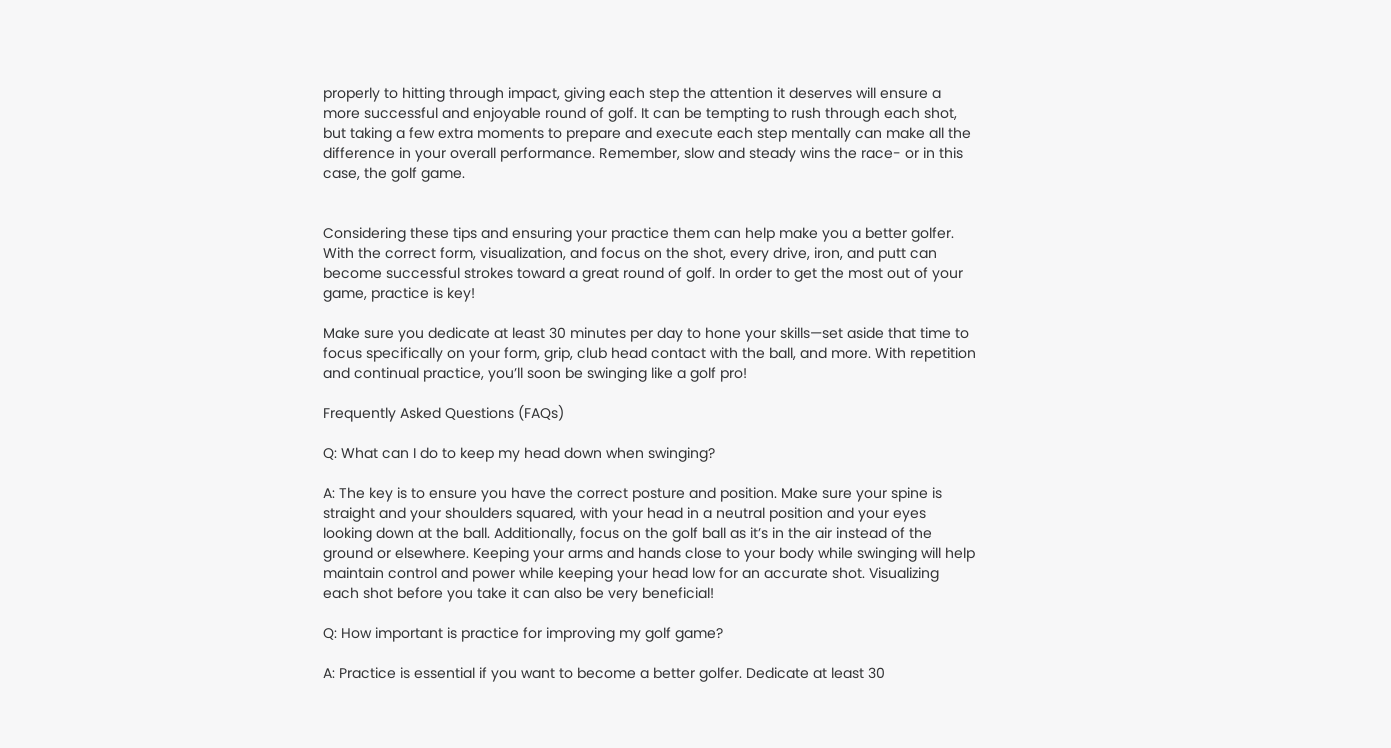properly to hitting through impact, giving each step the attention it deserves will ensure a more successful and enjoyable round of golf. It can be tempting to rush through each shot, but taking a few extra moments to prepare and execute each step mentally can make all the difference in your overall performance. Remember, slow and steady wins the race- or in this case, the golf game.


Considering these tips and ensuring your practice them can help make you a better golfer. With the correct form, visualization, and focus on the shot, every drive, iron, and putt can become successful strokes toward a great round of golf. In order to get the most out of your game, practice is key!

Make sure you dedicate at least 30 minutes per day to hone your skills—set aside that time to focus specifically on your form, grip, club head contact with the ball, and more. With repetition and continual practice, you’ll soon be swinging like a golf pro!

Frequently Asked Questions (FAQs)

Q: What can I do to keep my head down when swinging?

A: The key is to ensure you have the correct posture and position. Make sure your spine is straight and your shoulders squared, with your head in a neutral position and your eyes looking down at the ball. Additionally, focus on the golf ball as it’s in the air instead of the ground or elsewhere. Keeping your arms and hands close to your body while swinging will help maintain control and power while keeping your head low for an accurate shot. Visualizing each shot before you take it can also be very beneficial!

Q: How important is practice for improving my golf game?

A: Practice is essential if you want to become a better golfer. Dedicate at least 30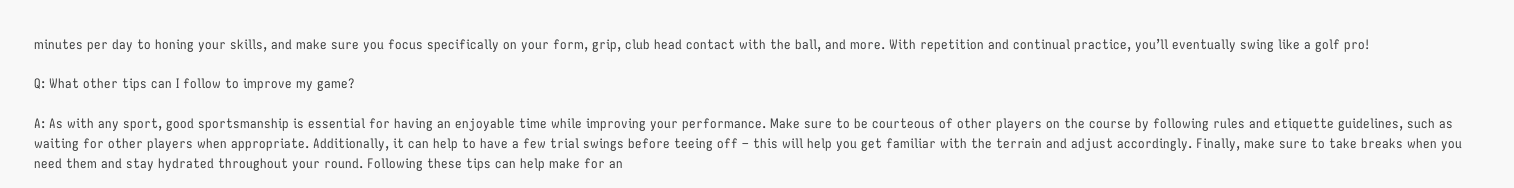minutes per day to honing your skills, and make sure you focus specifically on your form, grip, club head contact with the ball, and more. With repetition and continual practice, you’ll eventually swing like a golf pro!

Q: What other tips can I follow to improve my game?

A: As with any sport, good sportsmanship is essential for having an enjoyable time while improving your performance. Make sure to be courteous of other players on the course by following rules and etiquette guidelines, such as waiting for other players when appropriate. Additionally, it can help to have a few trial swings before teeing off – this will help you get familiar with the terrain and adjust accordingly. Finally, make sure to take breaks when you need them and stay hydrated throughout your round. Following these tips can help make for an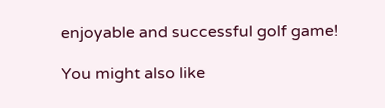enjoyable and successful golf game!

You might also like